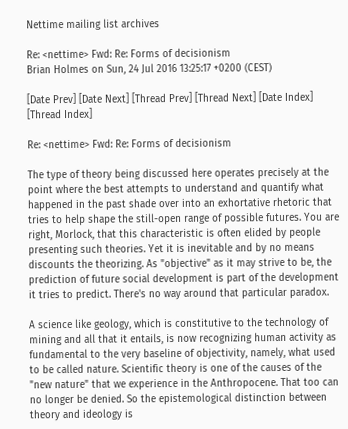Nettime mailing list archives

Re: <nettime> Fwd: Re: Forms of decisionism
Brian Holmes on Sun, 24 Jul 2016 13:25:17 +0200 (CEST)

[Date Prev] [Date Next] [Thread Prev] [Thread Next] [Date Index] [Thread Index]

Re: <nettime> Fwd: Re: Forms of decisionism

The type of theory being discussed here operates precisely at the point where the best attempts to understand and quantify what happened in the past shade over into an exhortative rhetoric that tries to help shape the still-open range of possible futures. You are right, Morlock, that this characteristic is often elided by people presenting such theories. Yet it is inevitable and by no means discounts the theorizing. As "objective" as it may strive to be, the prediction of future social development is part of the development it tries to predict. There's no way around that particular paradox.

A science like geology, which is constitutive to the technology of mining and all that it entails, is now recognizing human activity as fundamental to the very baseline of objectivity, namely, what used to be called nature. Scientific theory is one of the causes of the "new nature" that we experience in the Anthropocene. That too can no longer be denied. So the epistemological distinction between theory and ideology is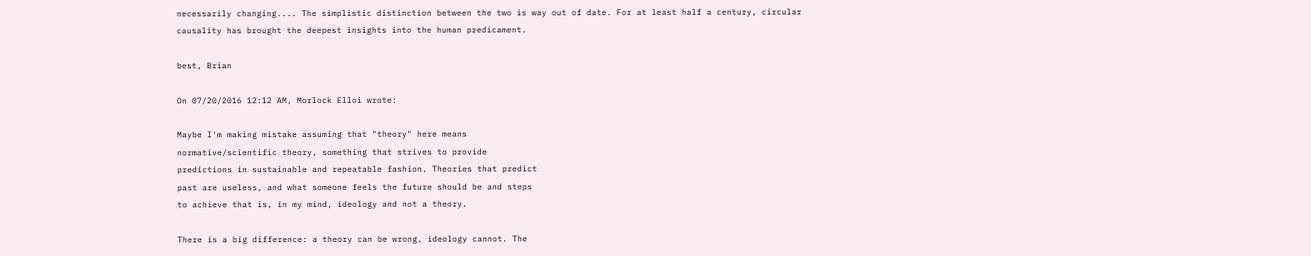necessarily changing.... The simplistic distinction between the two is way out of date. For at least half a century, circular causality has brought the deepest insights into the human predicament.

best, Brian

On 07/20/2016 12:12 AM, Morlock Elloi wrote:

Maybe I'm making mistake assuming that "theory" here means
normative/scientific theory, something that strives to provide
predictions in sustainable and repeatable fashion. Theories that predict
past are useless, and what someone feels the future should be and steps
to achieve that is, in my mind, ideology and not a theory.

There is a big difference: a theory can be wrong, ideology cannot. The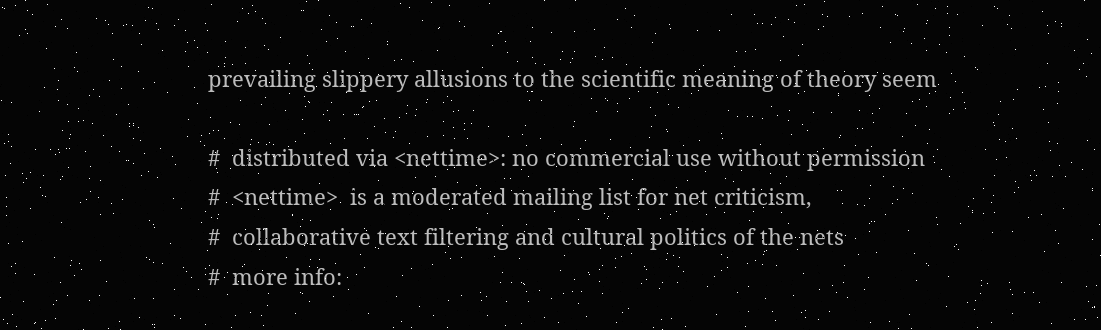prevailing slippery allusions to the scientific meaning of theory seem

#  distributed via <nettime>: no commercial use without permission
#  <nettime>  is a moderated mailing list for net criticism,
#  collaborative text filtering and cultural politics of the nets
#  more info: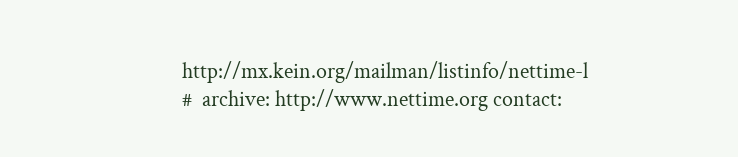http://mx.kein.org/mailman/listinfo/nettime-l
#  archive: http://www.nettime.org contact: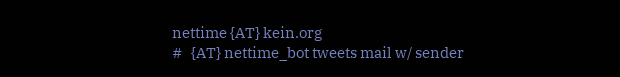nettime {AT} kein.org
#   {AT} nettime_bot tweets mail w/ sender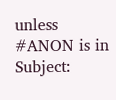unless #ANON is in Subject: